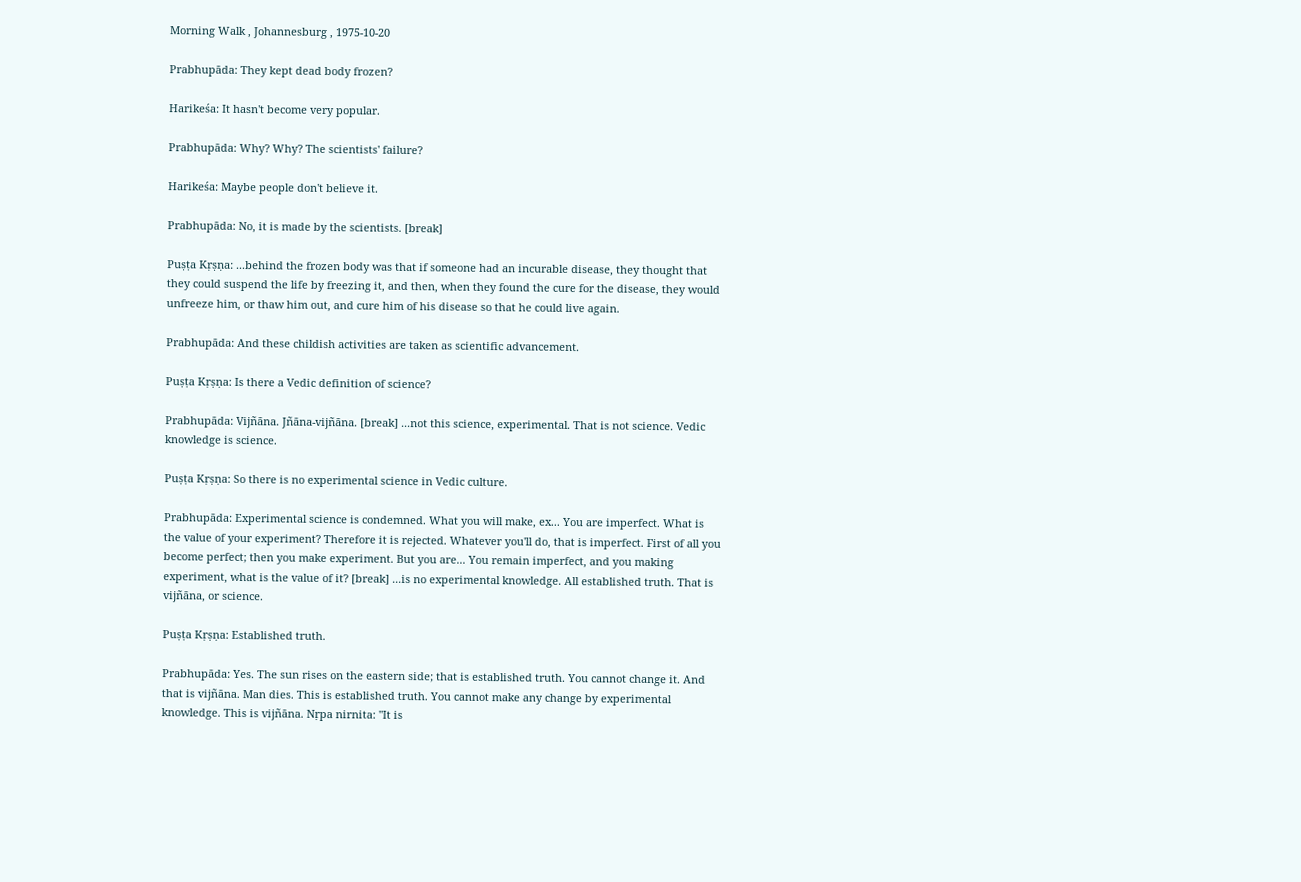Morning Walk , Johannesburg , 1975-10-20

Prabhupāda: They kept dead body frozen?

Harikeśa: It hasn't become very popular.

Prabhupāda: Why? Why? The scientists' failure?

Harikeśa: Maybe people don't believe it.

Prabhupāda: No, it is made by the scientists. [break]

Puṣṭa Kṛṣṇa: ...behind the frozen body was that if someone had an incurable disease, they thought that they could suspend the life by freezing it, and then, when they found the cure for the disease, they would unfreeze him, or thaw him out, and cure him of his disease so that he could live again.

Prabhupāda: And these childish activities are taken as scientific advancement.

Puṣṭa Kṛṣṇa: Is there a Vedic definition of science?

Prabhupāda: Vijñāna. Jñāna-vijñāna. [break] ...not this science, experimental. That is not science. Vedic knowledge is science.

Puṣṭa Kṛṣṇa: So there is no experimental science in Vedic culture.

Prabhupāda: Experimental science is condemned. What you will make, ex... You are imperfect. What is the value of your experiment? Therefore it is rejected. Whatever you'll do, that is imperfect. First of all you become perfect; then you make experiment. But you are... You remain imperfect, and you making experiment, what is the value of it? [break] ...is no experimental knowledge. All established truth. That is vijñāna, or science.

Puṣṭa Kṛṣṇa: Established truth.

Prabhupāda: Yes. The sun rises on the eastern side; that is established truth. You cannot change it. And that is vijñāna. Man dies. This is established truth. You cannot make any change by experimental knowledge. This is vijñāna. Nṛpa nirnita: "It is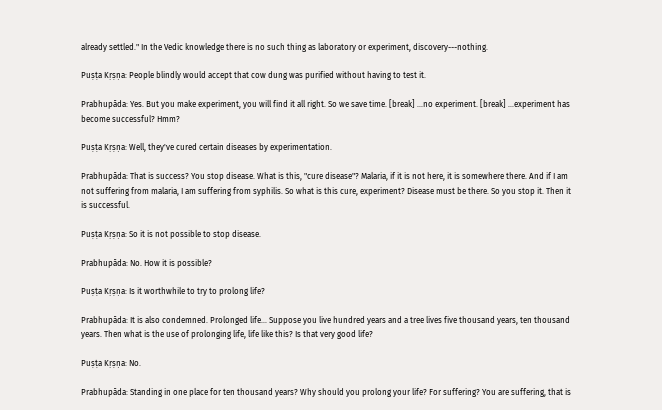already settled." In the Vedic knowledge there is no such thing as laboratory or experiment, discovery---nothing.

Puṣṭa Kṛṣṇa: People blindly would accept that cow dung was purified without having to test it.

Prabhupāda: Yes. But you make experiment, you will find it all right. So we save time. [break] ...no experiment. [break] ...experiment has become successful? Hmm?

Puṣṭa Kṛṣṇa: Well, they've cured certain diseases by experimentation.

Prabhupāda: That is success? You stop disease. What is this, "cure disease"? Malaria, if it is not here, it is somewhere there. And if I am not suffering from malaria, I am suffering from syphilis. So what is this cure, experiment? Disease must be there. So you stop it. Then it is successful.

Puṣṭa Kṛṣṇa: So it is not possible to stop disease.

Prabhupāda: No. How it is possible?

Puṣṭa Kṛṣṇa: Is it worthwhile to try to prolong life?

Prabhupāda: It is also condemned. Prolonged life... Suppose you live hundred years and a tree lives five thousand years, ten thousand years. Then what is the use of prolonging life, life like this? Is that very good life?

Puṣṭa Kṛṣṇa: No.

Prabhupāda: Standing in one place for ten thousand years? Why should you prolong your life? For suffering? You are suffering, that is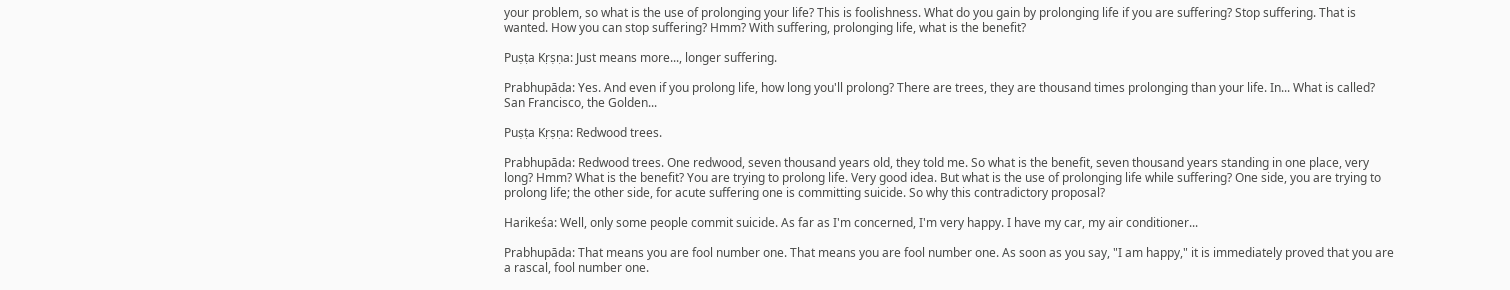your problem, so what is the use of prolonging your life? This is foolishness. What do you gain by prolonging life if you are suffering? Stop suffering. That is wanted. How you can stop suffering? Hmm? With suffering, prolonging life, what is the benefit?

Puṣṭa Kṛṣṇa: Just means more..., longer suffering.

Prabhupāda: Yes. And even if you prolong life, how long you'll prolong? There are trees, they are thousand times prolonging than your life. In... What is called? San Francisco, the Golden...

Puṣṭa Kṛṣṇa: Redwood trees.

Prabhupāda: Redwood trees. One redwood, seven thousand years old, they told me. So what is the benefit, seven thousand years standing in one place, very long? Hmm? What is the benefit? You are trying to prolong life. Very good idea. But what is the use of prolonging life while suffering? One side, you are trying to prolong life; the other side, for acute suffering one is committing suicide. So why this contradictory proposal?

Harikeśa: Well, only some people commit suicide. As far as I'm concerned, I'm very happy. I have my car, my air conditioner...

Prabhupāda: That means you are fool number one. That means you are fool number one. As soon as you say, "I am happy," it is immediately proved that you are a rascal, fool number one.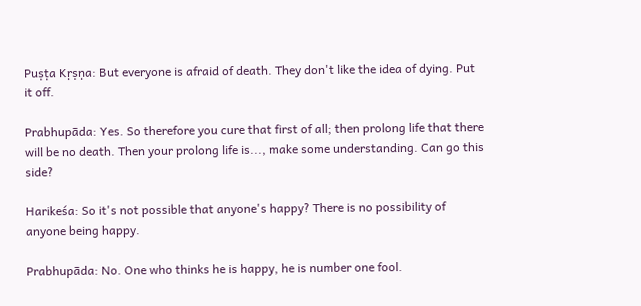Puṣṭa Kṛṣṇa: But everyone is afraid of death. They don't like the idea of dying. Put it off.

Prabhupāda: Yes. So therefore you cure that first of all; then prolong life that there will be no death. Then your prolong life is..., make some understanding. Can go this side?

Harikeśa: So it's not possible that anyone's happy? There is no possibility of anyone being happy.

Prabhupāda: No. One who thinks he is happy, he is number one fool.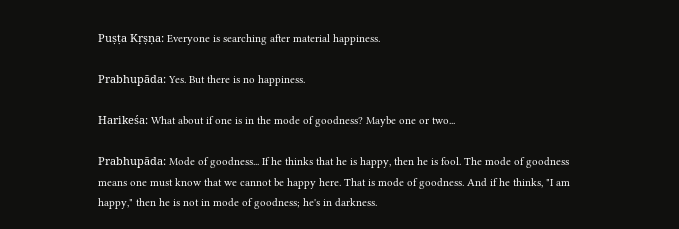Puṣṭa Kṛṣṇa: Everyone is searching after material happiness.

Prabhupāda: Yes. But there is no happiness.

Harikeśa: What about if one is in the mode of goodness? Maybe one or two...

Prabhupāda: Mode of goodness... If he thinks that he is happy, then he is fool. The mode of goodness means one must know that we cannot be happy here. That is mode of goodness. And if he thinks, "I am happy," then he is not in mode of goodness; he's in darkness.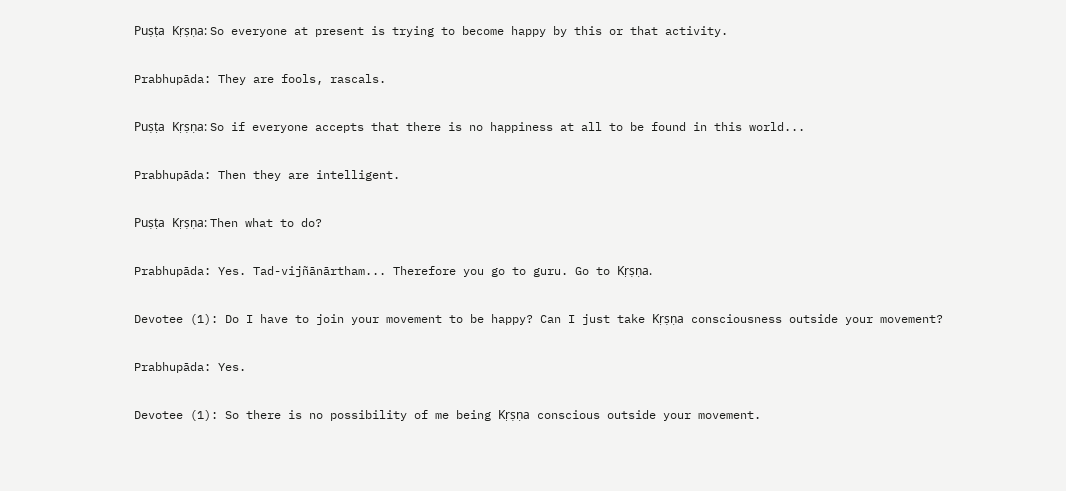Puṣṭa Kṛṣṇa: So everyone at present is trying to become happy by this or that activity.

Prabhupāda: They are fools, rascals.

Puṣṭa Kṛṣṇa: So if everyone accepts that there is no happiness at all to be found in this world...

Prabhupāda: Then they are intelligent.

Puṣṭa Kṛṣṇa: Then what to do?

Prabhupāda: Yes. Tad-vijñānārtham... Therefore you go to guru. Go to Kṛṣṇa.

Devotee (1): Do I have to join your movement to be happy? Can I just take Kṛṣṇa consciousness outside your movement?

Prabhupāda: Yes.

Devotee (1): So there is no possibility of me being Kṛṣṇa conscious outside your movement.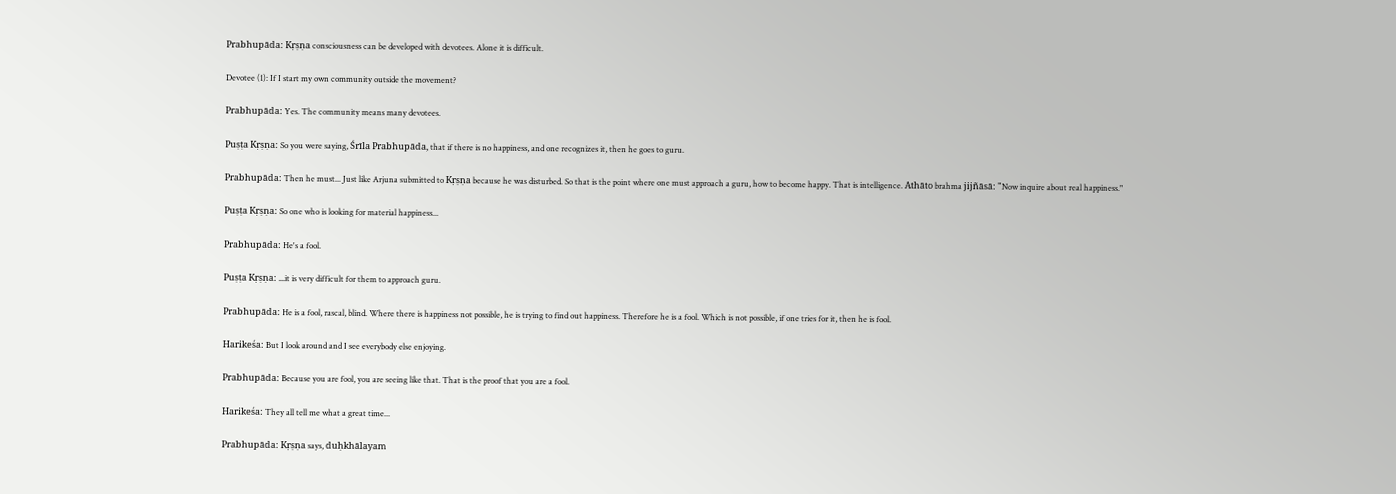Prabhupāda: Kṛṣṇa consciousness can be developed with devotees. Alone it is difficult.

Devotee (1): If I start my own community outside the movement?

Prabhupāda: Yes. The community means many devotees.

Puṣṭa Kṛṣṇa: So you were saying, Śrīla Prabhupāda, that if there is no happiness, and one recognizes it, then he goes to guru.

Prabhupāda: Then he must... Just like Arjuna submitted to Kṛṣṇa because he was disturbed. So that is the point where one must approach a guru, how to become happy. That is intelligence. Athāto brahma jijñāsā: "Now inquire about real happiness."

Puṣṭa Kṛṣṇa: So one who is looking for material happiness...

Prabhupāda: He's a fool.

Puṣṭa Kṛṣṇa: ...it is very difficult for them to approach guru.

Prabhupāda: He is a fool, rascal, blind. Where there is happiness not possible, he is trying to find out happiness. Therefore he is a fool. Which is not possible, if one tries for it, then he is fool.

Harikeśa: But I look around and I see everybody else enjoying.

Prabhupāda: Because you are fool, you are seeing like that. That is the proof that you are a fool.

Harikeśa: They all tell me what a great time...

Prabhupāda: Kṛṣṇa says, duḥkhālayam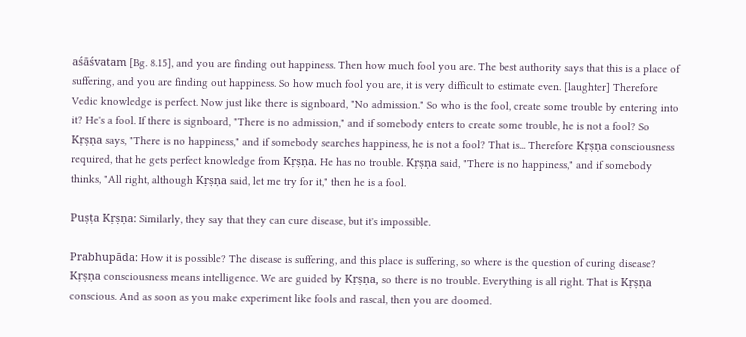aśāśvatam [Bg. 8.15], and you are finding out happiness. Then how much fool you are. The best authority says that this is a place of suffering, and you are finding out happiness. So how much fool you are, it is very difficult to estimate even. [laughter] Therefore Vedic knowledge is perfect. Now just like there is signboard, "No admission." So who is the fool, create some trouble by entering into it? He's a fool. If there is signboard, "There is no admission," and if somebody enters to create some trouble, he is not a fool? So Kṛṣṇa says, "There is no happiness," and if somebody searches happiness, he is not a fool? That is... Therefore Kṛṣṇa consciousness required, that he gets perfect knowledge from Kṛṣṇa. He has no trouble. Kṛṣṇa said, "There is no happiness," and if somebody thinks, "All right, although Kṛṣṇa said, let me try for it," then he is a fool.

Puṣṭa Kṛṣṇa: Similarly, they say that they can cure disease, but it's impossible.

Prabhupāda: How it is possible? The disease is suffering, and this place is suffering, so where is the question of curing disease? Kṛṣṇa consciousness means intelligence. We are guided by Kṛṣṇa, so there is no trouble. Everything is all right. That is Kṛṣṇa conscious. And as soon as you make experiment like fools and rascal, then you are doomed.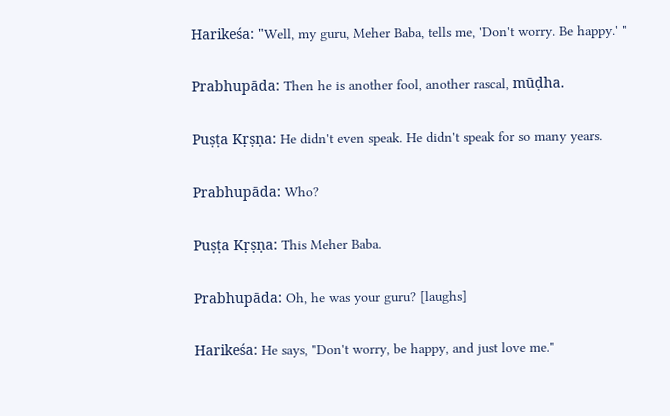Harikeśa: "Well, my guru, Meher Baba, tells me, 'Don't worry. Be happy.' "

Prabhupāda: Then he is another fool, another rascal, mūḍha.

Puṣṭa Kṛṣṇa: He didn't even speak. He didn't speak for so many years.

Prabhupāda: Who?

Puṣṭa Kṛṣṇa: This Meher Baba.

Prabhupāda: Oh, he was your guru? [laughs]

Harikeśa: He says, "Don't worry, be happy, and just love me."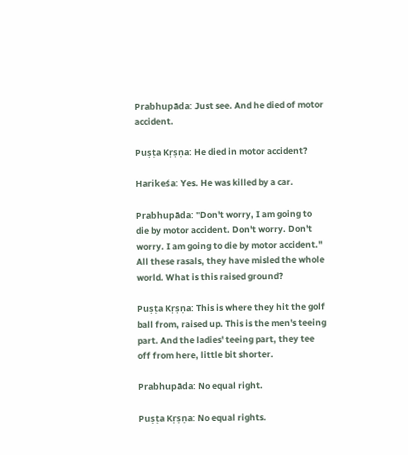Prabhupāda: Just see. And he died of motor accident.

Puṣṭa Kṛṣṇa: He died in motor accident?

Harikeśa: Yes. He was killed by a car.

Prabhupāda: "Don't worry, I am going to die by motor accident. Don't worry. Don't worry. I am going to die by motor accident." All these rasals, they have misled the whole world. What is this raised ground?

Puṣṭa Kṛṣṇa: This is where they hit the golf ball from, raised up. This is the men's teeing part. And the ladies' teeing part, they tee off from here, little bit shorter.

Prabhupāda: No equal right.

Puṣṭa Kṛṣṇa: No equal rights.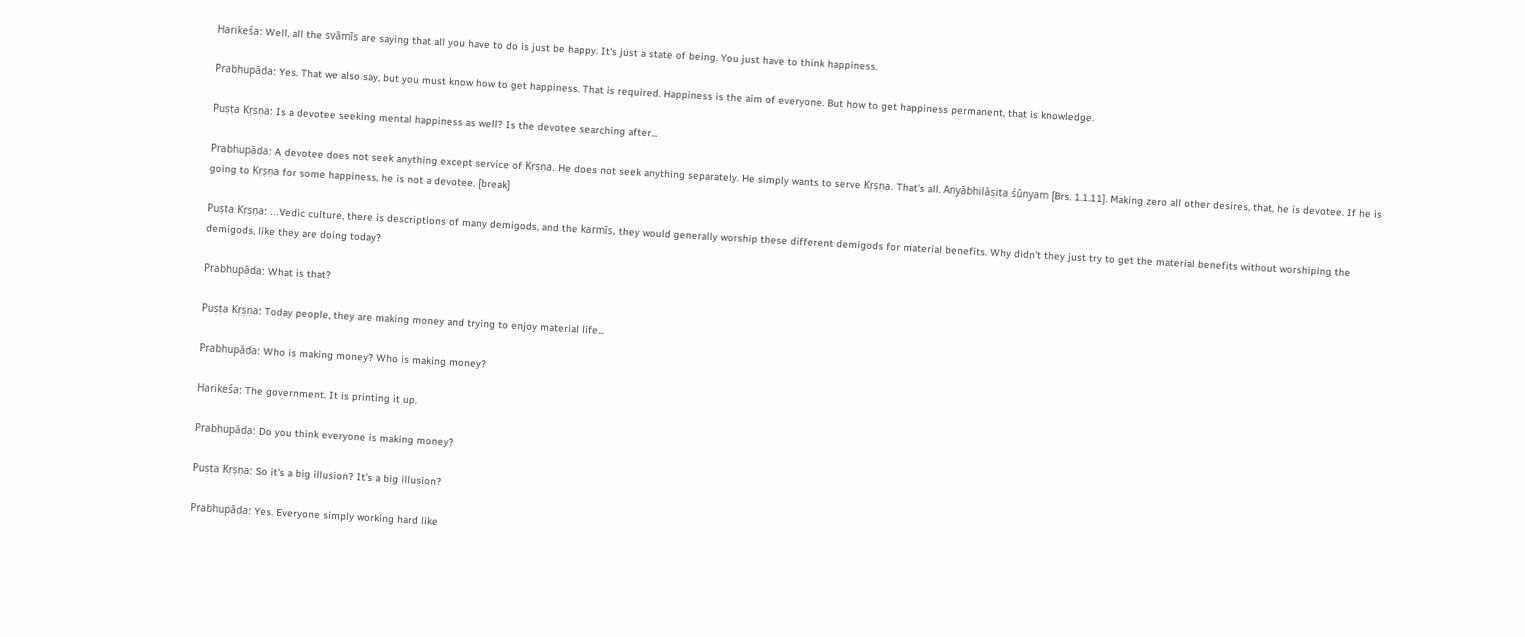Harikeśa: Well, all the svāmīs are saying that all you have to do is just be happy. It's just a state of being. You just have to think happiness.

Prabhupāda: Yes. That we also say, but you must know how to get happiness. That is required. Happiness is the aim of everyone. But how to get happiness permanent, that is knowledge.

Puṣṭa Kṛṣṇa: Is a devotee seeking mental happiness as well? Is the devotee searching after...

Prabhupāda: A devotee does not seek anything except service of Kṛṣṇa. He does not seek anything separately. He simply wants to serve Kṛṣṇa. That's all. Anyābhilāṣita śūnyam [Brs. 1.1.11]. Making zero all other desires, that, he is devotee. If he is going to Kṛṣṇa for some happiness, he is not a devotee. [break]

Puṣṭa Kṛṣṇa: ...Vedic culture, there is descriptions of many demigods, and the karmīs, they would generally worship these different demigods for material benefits. Why didn't they just try to get the material benefits without worshiping the demigods, like they are doing today?

Prabhupāda: What is that?

Puṣṭa Kṛṣṇa: Today people, they are making money and trying to enjoy material life...

Prabhupāda: Who is making money? Who is making money?

Harikeśa: The government. It is printing it up.

Prabhupāda: Do you think everyone is making money?

Puṣṭa Kṛṣṇa: So it's a big illusion? It's a big illusion?

Prabhupāda: Yes. Everyone simply working hard like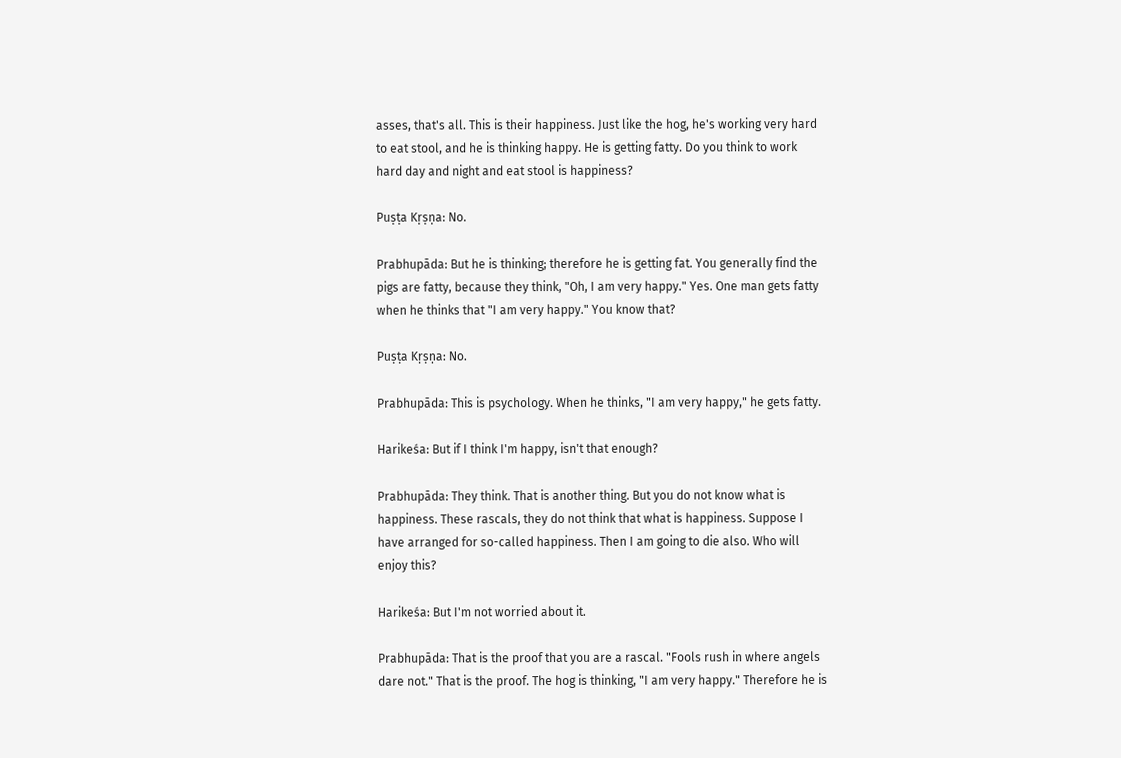asses, that's all. This is their happiness. Just like the hog, he's working very hard to eat stool, and he is thinking happy. He is getting fatty. Do you think to work hard day and night and eat stool is happiness?

Puṣṭa Kṛṣṇa: No.

Prabhupāda: But he is thinking; therefore he is getting fat. You generally find the pigs are fatty, because they think, "Oh, I am very happy." Yes. One man gets fatty when he thinks that "I am very happy." You know that?

Puṣṭa Kṛṣṇa: No.

Prabhupāda: This is psychology. When he thinks, "I am very happy," he gets fatty.

Harikeśa: But if I think I'm happy, isn't that enough?

Prabhupāda: They think. That is another thing. But you do not know what is happiness. These rascals, they do not think that what is happiness. Suppose I have arranged for so-called happiness. Then I am going to die also. Who will enjoy this?

Harikeśa: But I'm not worried about it.

Prabhupāda: That is the proof that you are a rascal. "Fools rush in where angels dare not." That is the proof. The hog is thinking, "I am very happy." Therefore he is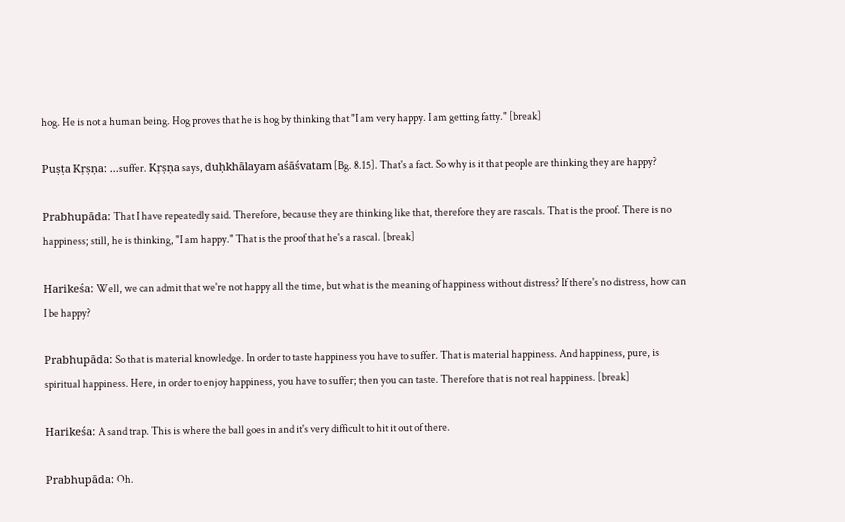hog. He is not a human being. Hog proves that he is hog by thinking that "I am very happy. I am getting fatty." [break]

Puṣṭa Kṛṣṇa: ...suffer. Kṛṣṇa says, duḥkhālayam aśāśvatam [Bg. 8.15]. That's a fact. So why is it that people are thinking they are happy?

Prabhupāda: That I have repeatedly said. Therefore, because they are thinking like that, therefore they are rascals. That is the proof. There is no happiness; still, he is thinking, "I am happy." That is the proof that he's a rascal. [break]

Harikeśa: Well, we can admit that we're not happy all the time, but what is the meaning of happiness without distress? If there's no distress, how can I be happy?

Prabhupāda: So that is material knowledge. In order to taste happiness you have to suffer. That is material happiness. And happiness, pure, is spiritual happiness. Here, in order to enjoy happiness, you have to suffer; then you can taste. Therefore that is not real happiness. [break]

Harikeśa: A sand trap. This is where the ball goes in and it's very difficult to hit it out of there.

Prabhupāda: Oh.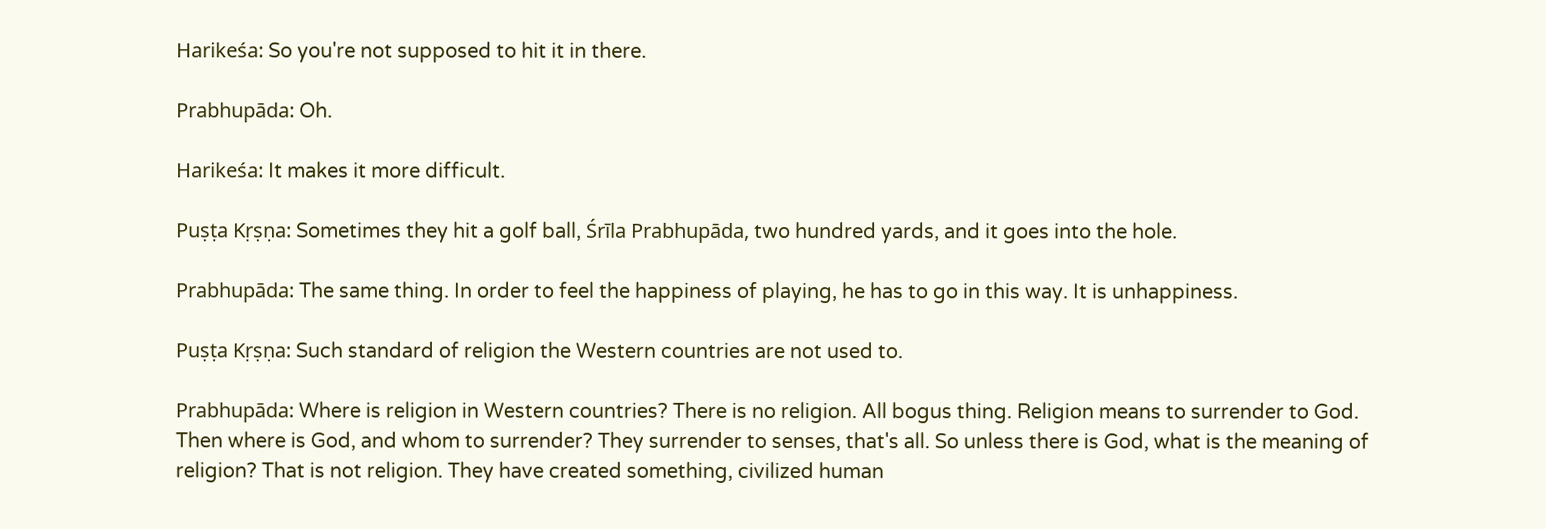Harikeśa: So you're not supposed to hit it in there.

Prabhupāda: Oh.

Harikeśa: It makes it more difficult.

Puṣṭa Kṛṣṇa: Sometimes they hit a golf ball, Śrīla Prabhupāda, two hundred yards, and it goes into the hole.

Prabhupāda: The same thing. In order to feel the happiness of playing, he has to go in this way. It is unhappiness.

Puṣṭa Kṛṣṇa: Such standard of religion the Western countries are not used to.

Prabhupāda: Where is religion in Western countries? There is no religion. All bogus thing. Religion means to surrender to God. Then where is God, and whom to surrender? They surrender to senses, that's all. So unless there is God, what is the meaning of religion? That is not religion. They have created something, civilized human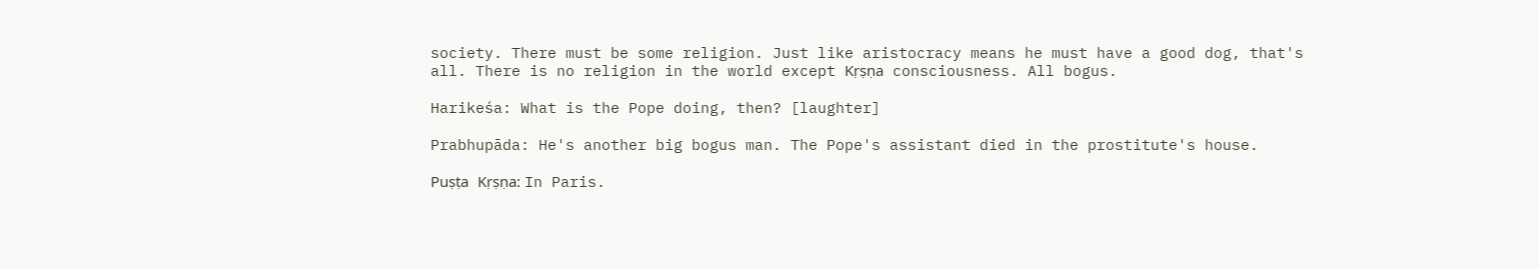society. There must be some religion. Just like aristocracy means he must have a good dog, that's all. There is no religion in the world except Kṛṣṇa consciousness. All bogus.

Harikeśa: What is the Pope doing, then? [laughter]

Prabhupāda: He's another big bogus man. The Pope's assistant died in the prostitute's house.

Puṣṭa Kṛṣṇa: In Paris.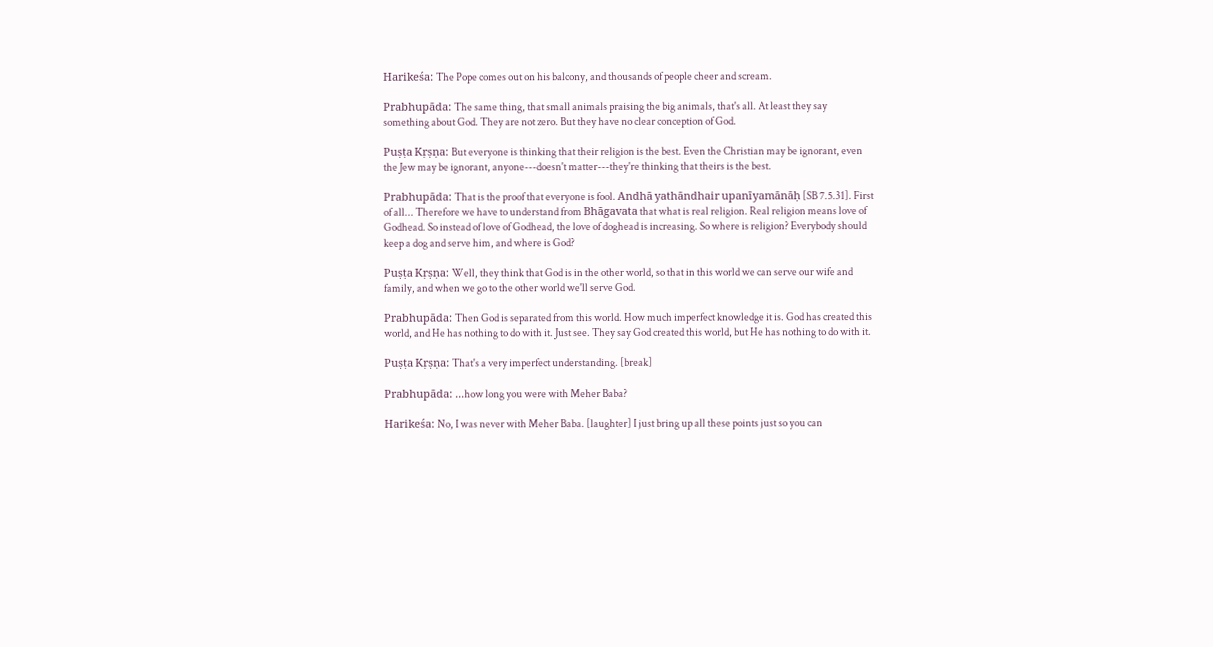Harikeśa: The Pope comes out on his balcony, and thousands of people cheer and scream.

Prabhupāda: The same thing, that small animals praising the big animals, that's all. At least they say something about God. They are not zero. But they have no clear conception of God.

Puṣṭa Kṛṣṇa: But everyone is thinking that their religion is the best. Even the Christian may be ignorant, even the Jew may be ignorant, anyone---doesn't matter---they're thinking that theirs is the best.

Prabhupāda: That is the proof that everyone is fool. Andhā yathāndhair upanīyamānāḥ [SB 7.5.31]. First of all... Therefore we have to understand from Bhāgavata that what is real religion. Real religion means love of Godhead. So instead of love of Godhead, the love of doghead is increasing. So where is religion? Everybody should keep a dog and serve him, and where is God?

Puṣṭa Kṛṣṇa: Well, they think that God is in the other world, so that in this world we can serve our wife and family, and when we go to the other world we'll serve God.

Prabhupāda: Then God is separated from this world. How much imperfect knowledge it is. God has created this world, and He has nothing to do with it. Just see. They say God created this world, but He has nothing to do with it.

Puṣṭa Kṛṣṇa: That's a very imperfect understanding. [break]

Prabhupāda: ...how long you were with Meher Baba?

Harikeśa: No, I was never with Meher Baba. [laughter] I just bring up all these points just so you can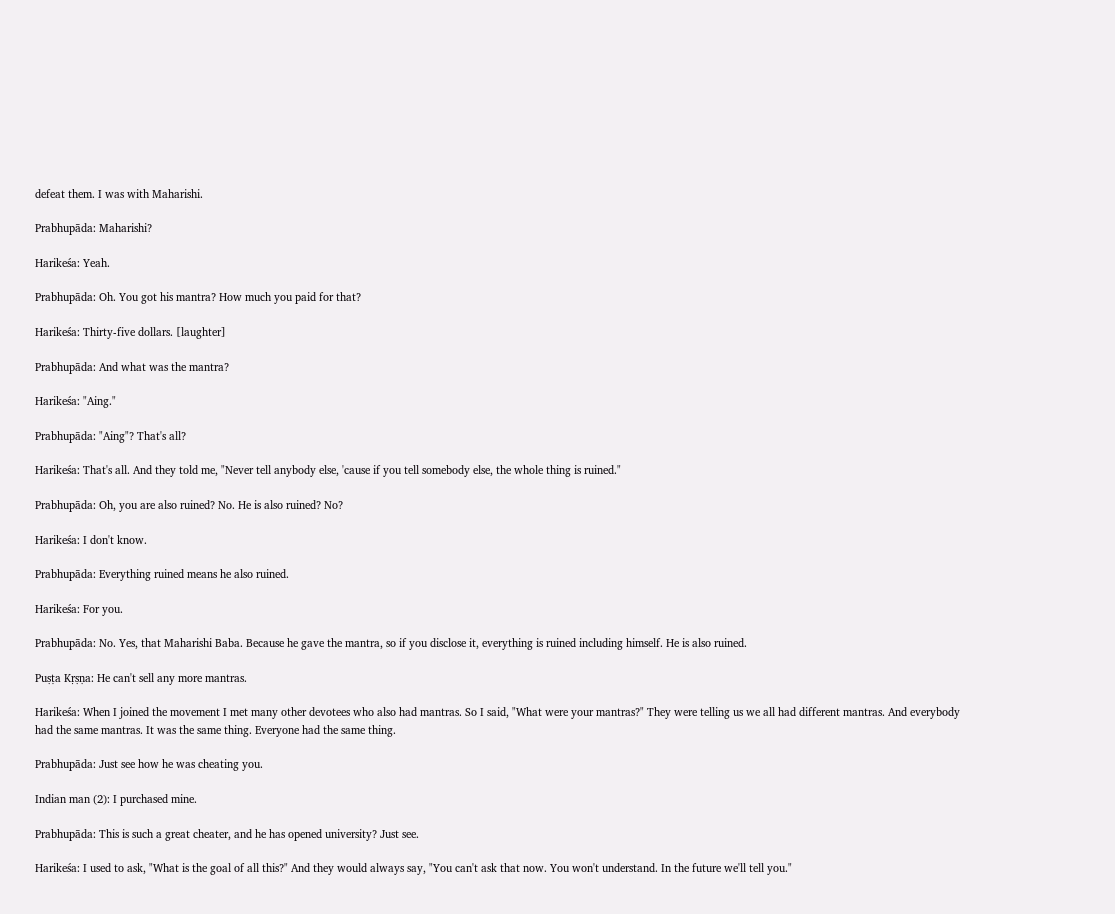defeat them. I was with Maharishi.

Prabhupāda: Maharishi?

Harikeśa: Yeah.

Prabhupāda: Oh. You got his mantra? How much you paid for that?

Harikeśa: Thirty-five dollars. [laughter]

Prabhupāda: And what was the mantra?

Harikeśa: "Aing."

Prabhupāda: "Aing"? That's all?

Harikeśa: That's all. And they told me, "Never tell anybody else, 'cause if you tell somebody else, the whole thing is ruined."

Prabhupāda: Oh, you are also ruined? No. He is also ruined? No?

Harikeśa: I don't know.

Prabhupāda: Everything ruined means he also ruined.

Harikeśa: For you.

Prabhupāda: No. Yes, that Maharishi Baba. Because he gave the mantra, so if you disclose it, everything is ruined including himself. He is also ruined.

Puṣṭa Kṛṣṇa: He can't sell any more mantras.

Harikeśa: When I joined the movement I met many other devotees who also had mantras. So I said, "What were your mantras?" They were telling us we all had different mantras. And everybody had the same mantras. It was the same thing. Everyone had the same thing.

Prabhupāda: Just see how he was cheating you.

Indian man (2): I purchased mine.

Prabhupāda: This is such a great cheater, and he has opened university? Just see.

Harikeśa: I used to ask, "What is the goal of all this?" And they would always say, "You can't ask that now. You won't understand. In the future we'll tell you."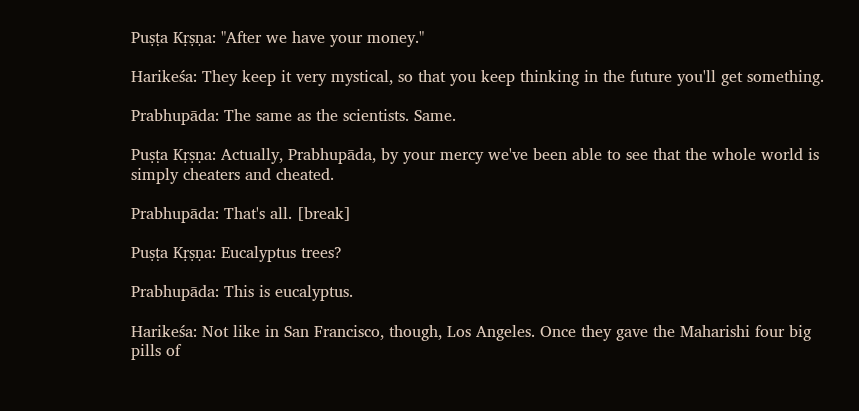Puṣṭa Kṛṣṇa: "After we have your money."

Harikeśa: They keep it very mystical, so that you keep thinking in the future you'll get something.

Prabhupāda: The same as the scientists. Same.

Puṣṭa Kṛṣṇa: Actually, Prabhupāda, by your mercy we've been able to see that the whole world is simply cheaters and cheated.

Prabhupāda: That's all. [break]

Puṣṭa Kṛṣṇa: Eucalyptus trees?

Prabhupāda: This is eucalyptus.

Harikeśa: Not like in San Francisco, though, Los Angeles. Once they gave the Maharishi four big pills of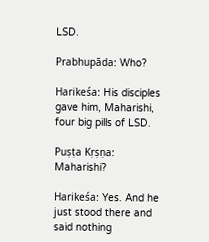LSD.

Prabhupāda: Who?

Harikeśa: His disciples gave him, Maharishi, four big pills of LSD.

Puṣṭa Kṛṣṇa: Maharishi?

Harikeśa: Yes. And he just stood there and said nothing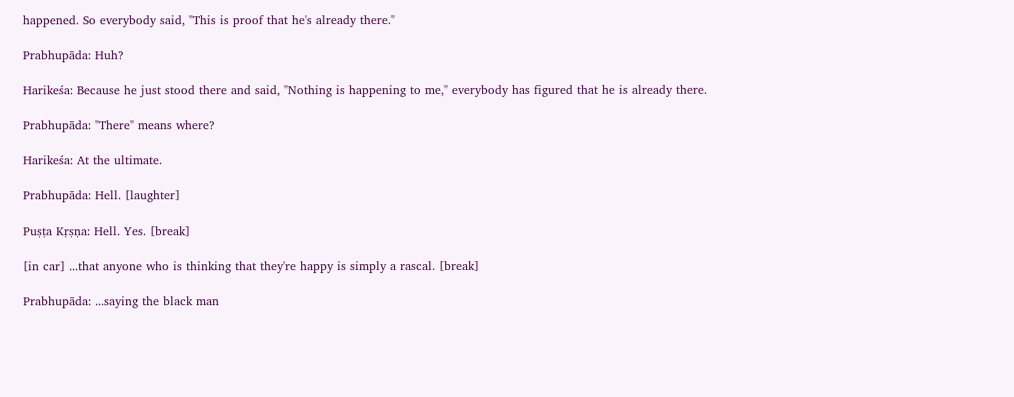happened. So everybody said, "This is proof that he's already there."

Prabhupāda: Huh?

Harikeśa: Because he just stood there and said, "Nothing is happening to me," everybody has figured that he is already there.

Prabhupāda: "There" means where?

Harikeśa: At the ultimate.

Prabhupāda: Hell. [laughter]

Puṣṭa Kṛṣṇa: Hell. Yes. [break]

[in car] ...that anyone who is thinking that they're happy is simply a rascal. [break]

Prabhupāda: ...saying the black man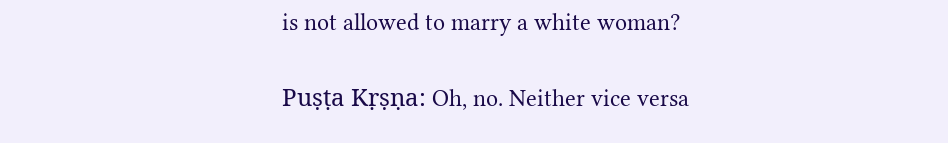is not allowed to marry a white woman?

Puṣṭa Kṛṣṇa: Oh, no. Neither vice versa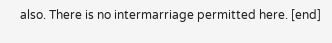also. There is no intermarriage permitted here. [end]